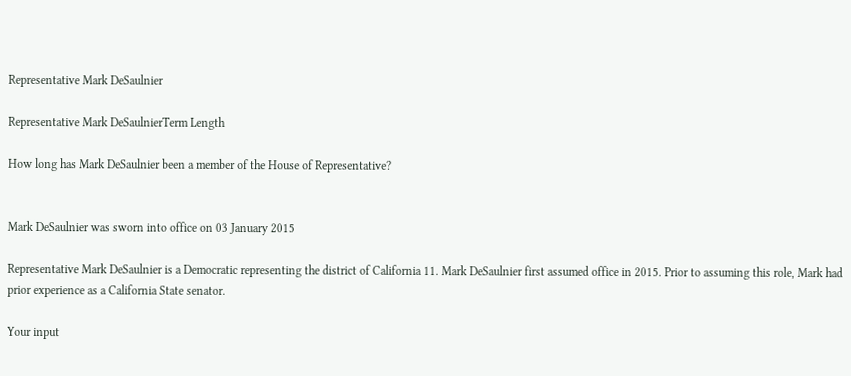Representative Mark DeSaulnier

Representative Mark DeSaulnierTerm Length

How long has Mark DeSaulnier been a member of the House of Representative?


Mark DeSaulnier was sworn into office on 03 January 2015

Representative Mark DeSaulnier is a Democratic representing the district of California 11. Mark DeSaulnier first assumed office in 2015. Prior to assuming this role, Mark had prior experience as a California State senator.

Your input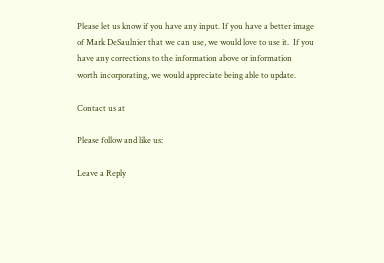Please let us know if you have any input. If you have a better image of Mark DeSaulnier that we can use, we would love to use it.  If you have any corrections to the information above or information worth incorporating, we would appreciate being able to update.

Contact us at

Please follow and like us:

Leave a Reply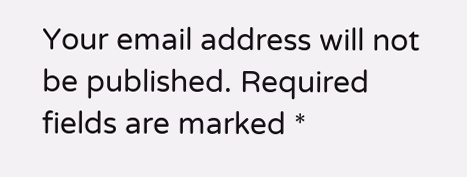Your email address will not be published. Required fields are marked *